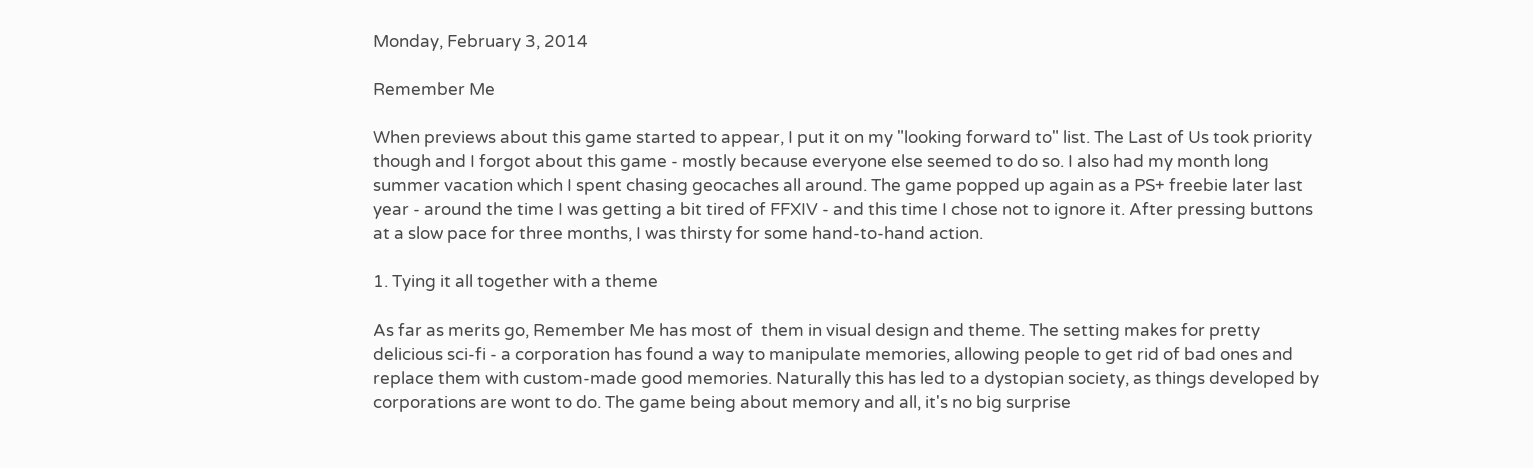Monday, February 3, 2014

Remember Me

When previews about this game started to appear, I put it on my "looking forward to" list. The Last of Us took priority though and I forgot about this game - mostly because everyone else seemed to do so. I also had my month long summer vacation which I spent chasing geocaches all around. The game popped up again as a PS+ freebie later last year - around the time I was getting a bit tired of FFXIV - and this time I chose not to ignore it. After pressing buttons at a slow pace for three months, I was thirsty for some hand-to-hand action.

1. Tying it all together with a theme

As far as merits go, Remember Me has most of  them in visual design and theme. The setting makes for pretty delicious sci-fi - a corporation has found a way to manipulate memories, allowing people to get rid of bad ones and replace them with custom-made good memories. Naturally this has led to a dystopian society, as things developed by corporations are wont to do. The game being about memory and all, it's no big surprise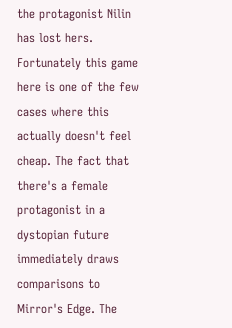the protagonist Nilin has lost hers. Fortunately this game here is one of the few cases where this actually doesn't feel cheap. The fact that there's a female protagonist in a dystopian future immediately draws comparisons to Mirror's Edge. The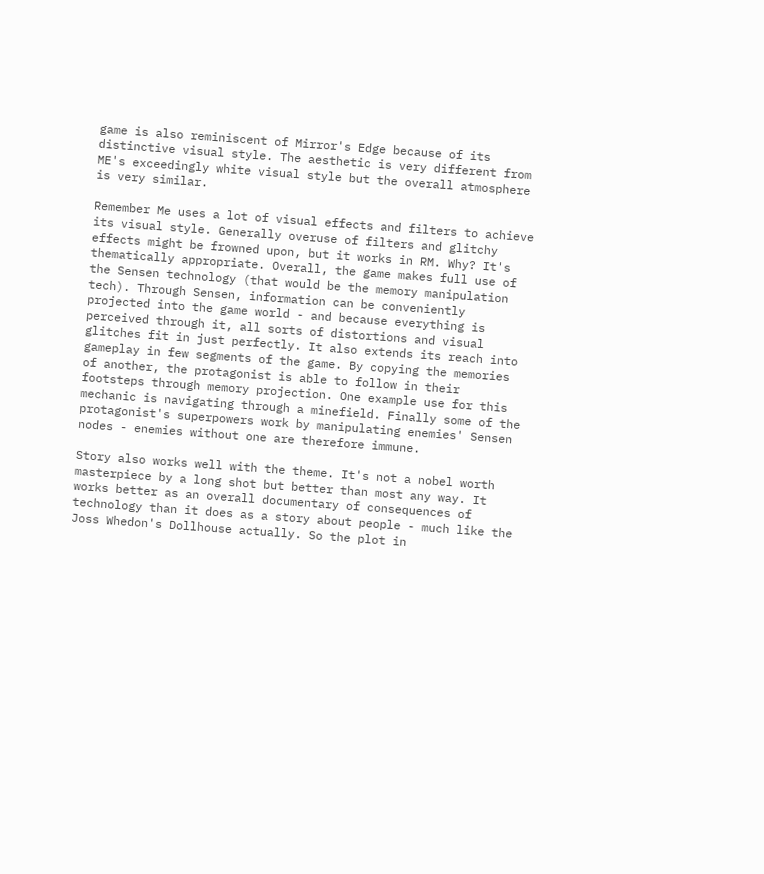game is also reminiscent of Mirror's Edge because of its distinctive visual style. The aesthetic is very different from ME's exceedingly white visual style but the overall atmosphere is very similar.

Remember Me uses a lot of visual effects and filters to achieve its visual style. Generally overuse of filters and glitchy effects might be frowned upon, but it works in RM. Why? It's thematically appropriate. Overall, the game makes full use of the Sensen technology (that would be the memory manipulation tech). Through Sensen, information can be conveniently projected into the game world - and because everything is perceived through it, all sorts of distortions and visual glitches fit in just perfectly. It also extends its reach into gameplay in few segments of the game. By copying the memories of another, the protagonist is able to follow in their footsteps through memory projection. One example use for this mechanic is navigating through a minefield. Finally some of the protagonist's superpowers work by manipulating enemies' Sensen nodes - enemies without one are therefore immune.

Story also works well with the theme. It's not a nobel worth masterpiece by a long shot but better than most any way. It works better as an overall documentary of consequences of technology than it does as a story about people - much like the Joss Whedon's Dollhouse actually. So the plot in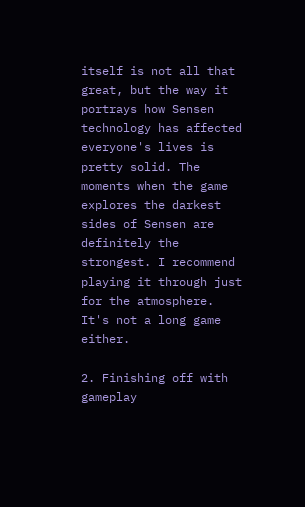itself is not all that great, but the way it portrays how Sensen technology has affected everyone's lives is pretty solid. The moments when the game explores the darkest sides of Sensen are definitely the strongest. I recommend playing it through just for the atmosphere. It's not a long game either.

2. Finishing off with gameplay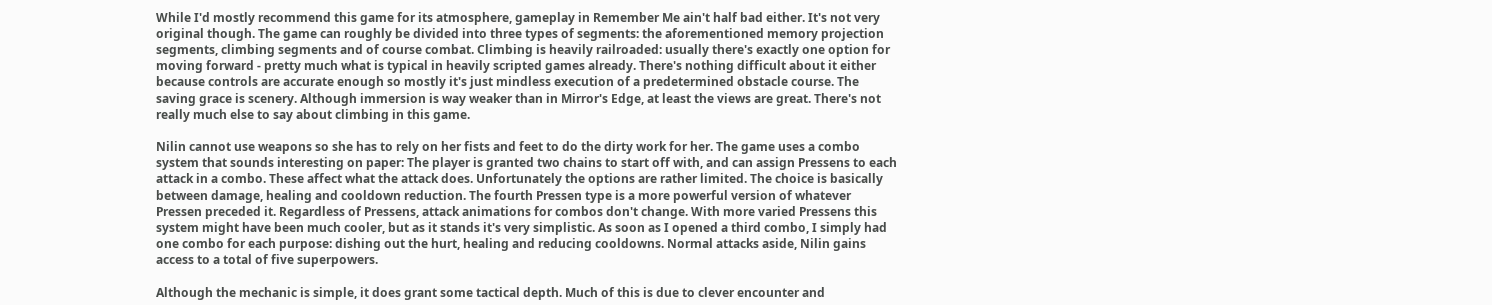While I'd mostly recommend this game for its atmosphere, gameplay in Remember Me ain't half bad either. It's not very original though. The game can roughly be divided into three types of segments: the aforementioned memory projection segments, climbing segments and of course combat. Climbing is heavily railroaded: usually there's exactly one option for moving forward - pretty much what is typical in heavily scripted games already. There's nothing difficult about it either because controls are accurate enough so mostly it's just mindless execution of a predetermined obstacle course. The saving grace is scenery. Although immersion is way weaker than in Mirror's Edge, at least the views are great. There's not really much else to say about climbing in this game.

Nilin cannot use weapons so she has to rely on her fists and feet to do the dirty work for her. The game uses a combo system that sounds interesting on paper: The player is granted two chains to start off with, and can assign Pressens to each attack in a combo. These affect what the attack does. Unfortunately the options are rather limited. The choice is basically between damage, healing and cooldown reduction. The fourth Pressen type is a more powerful version of whatever Pressen preceded it. Regardless of Pressens, attack animations for combos don't change. With more varied Pressens this system might have been much cooler, but as it stands it's very simplistic. As soon as I opened a third combo, I simply had one combo for each purpose: dishing out the hurt, healing and reducing cooldowns. Normal attacks aside, Nilin gains access to a total of five superpowers.

Although the mechanic is simple, it does grant some tactical depth. Much of this is due to clever encounter and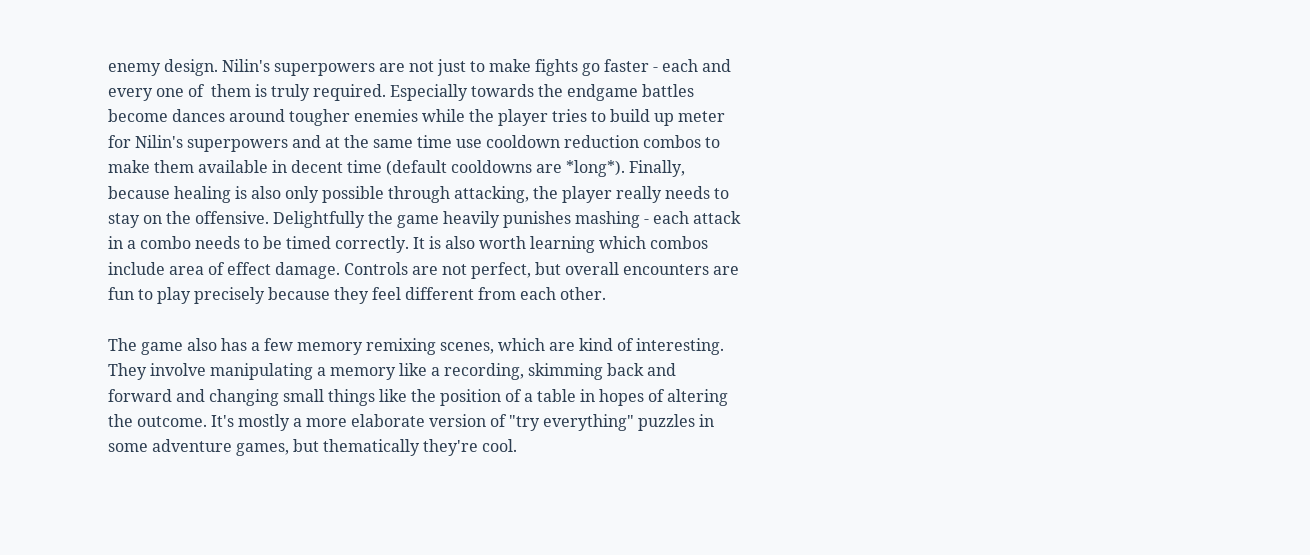enemy design. Nilin's superpowers are not just to make fights go faster - each and every one of  them is truly required. Especially towards the endgame battles become dances around tougher enemies while the player tries to build up meter for Nilin's superpowers and at the same time use cooldown reduction combos to make them available in decent time (default cooldowns are *long*). Finally, because healing is also only possible through attacking, the player really needs to stay on the offensive. Delightfully the game heavily punishes mashing - each attack in a combo needs to be timed correctly. It is also worth learning which combos include area of effect damage. Controls are not perfect, but overall encounters are fun to play precisely because they feel different from each other.

The game also has a few memory remixing scenes, which are kind of interesting. They involve manipulating a memory like a recording, skimming back and forward and changing small things like the position of a table in hopes of altering the outcome. It's mostly a more elaborate version of "try everything" puzzles in some adventure games, but thematically they're cool.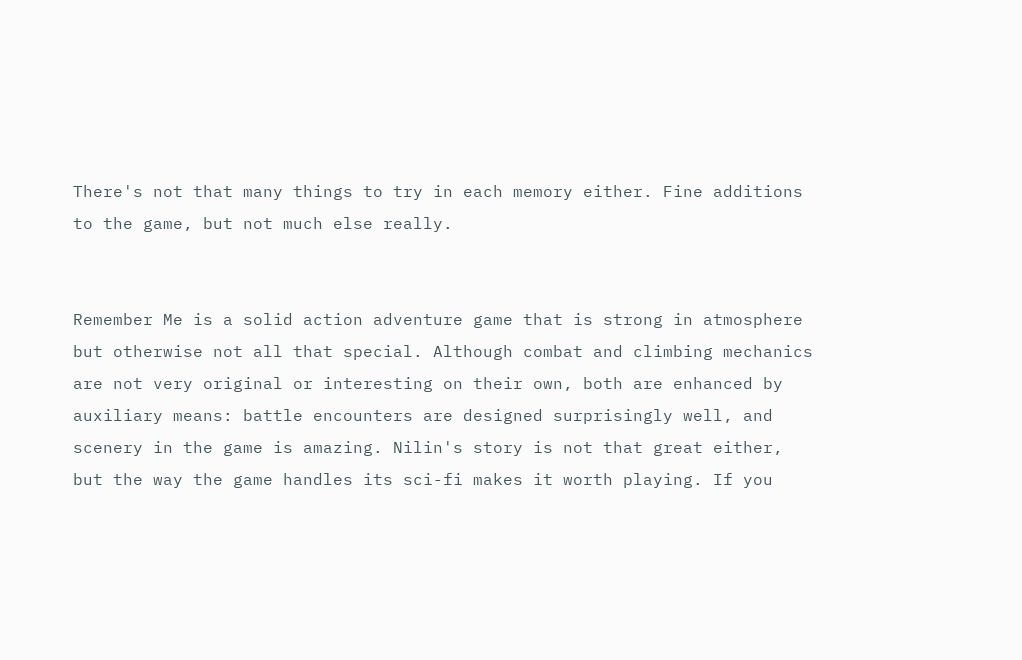There's not that many things to try in each memory either. Fine additions to the game, but not much else really.


Remember Me is a solid action adventure game that is strong in atmosphere but otherwise not all that special. Although combat and climbing mechanics are not very original or interesting on their own, both are enhanced by auxiliary means: battle encounters are designed surprisingly well, and scenery in the game is amazing. Nilin's story is not that great either, but the way the game handles its sci-fi makes it worth playing. If you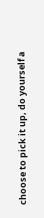choose to pick it up, do yourself a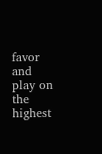favor and play on the highest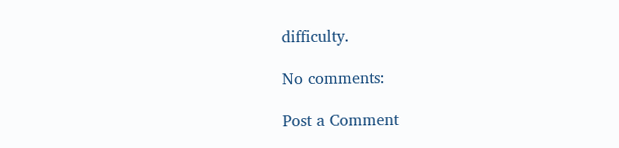difficulty.

No comments:

Post a Comment